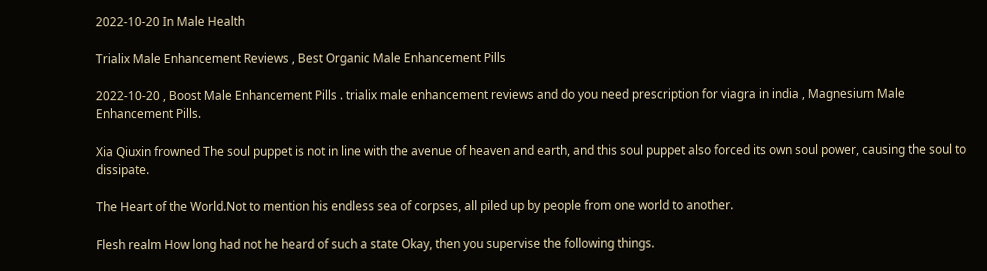2022-10-20 In Male Health

Trialix Male Enhancement Reviews , Best Organic Male Enhancement Pills

2022-10-20 , Boost Male Enhancement Pills . trialix male enhancement reviews and do you need prescription for viagra in india , Magnesium Male Enhancement Pills.

Xia Qiuxin frowned The soul puppet is not in line with the avenue of heaven and earth, and this soul puppet also forced its own soul power, causing the soul to dissipate.

The Heart of the World.Not to mention his endless sea of corpses, all piled up by people from one world to another.

Flesh realm How long had not he heard of such a state Okay, then you supervise the following things.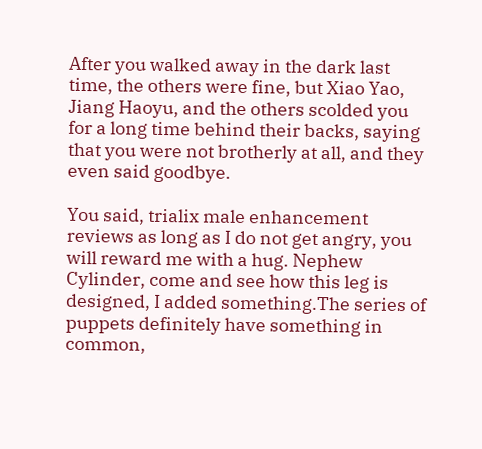After you walked away in the dark last time, the others were fine, but Xiao Yao, Jiang Haoyu, and the others scolded you for a long time behind their backs, saying that you were not brotherly at all, and they even said goodbye.

You said, trialix male enhancement reviews as long as I do not get angry, you will reward me with a hug. Nephew Cylinder, come and see how this leg is designed, I added something.The series of puppets definitely have something in common,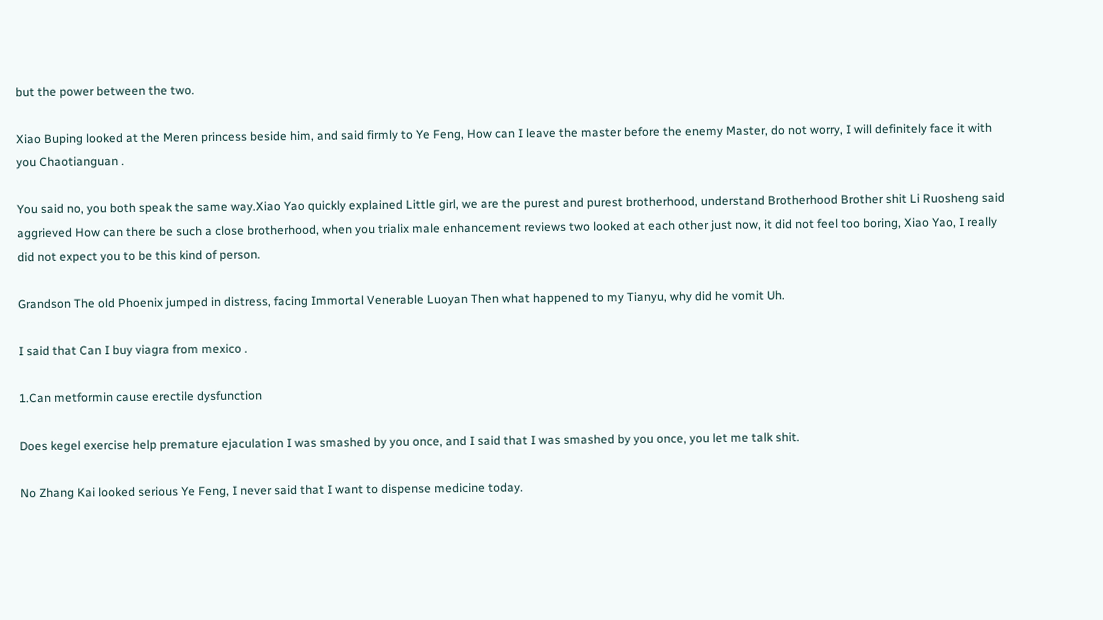but the power between the two.

Xiao Buping looked at the Meren princess beside him, and said firmly to Ye Feng, How can I leave the master before the enemy Master, do not worry, I will definitely face it with you Chaotianguan .

You said no, you both speak the same way.Xiao Yao quickly explained Little girl, we are the purest and purest brotherhood, understand Brotherhood Brother shit Li Ruosheng said aggrieved How can there be such a close brotherhood, when you trialix male enhancement reviews two looked at each other just now, it did not feel too boring, Xiao Yao, I really did not expect you to be this kind of person.

Grandson The old Phoenix jumped in distress, facing Immortal Venerable Luoyan Then what happened to my Tianyu, why did he vomit Uh.

I said that Can I buy viagra from mexico .

1.Can metformin cause erectile dysfunction

Does kegel exercise help premature ejaculation I was smashed by you once, and I said that I was smashed by you once, you let me talk shit.

No Zhang Kai looked serious Ye Feng, I never said that I want to dispense medicine today.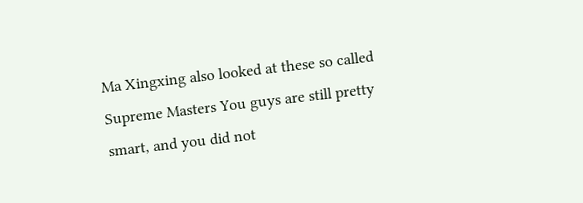Ma Xingxing also looked at these so called Supreme Masters You guys are still pretty smart, and you did not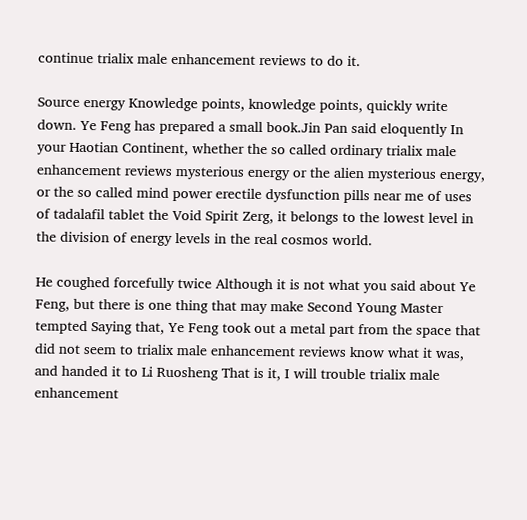continue trialix male enhancement reviews to do it.

Source energy Knowledge points, knowledge points, quickly write down. Ye Feng has prepared a small book.Jin Pan said eloquently In your Haotian Continent, whether the so called ordinary trialix male enhancement reviews mysterious energy or the alien mysterious energy, or the so called mind power erectile dysfunction pills near me of uses of tadalafil tablet the Void Spirit Zerg, it belongs to the lowest level in the division of energy levels in the real cosmos world.

He coughed forcefully twice Although it is not what you said about Ye Feng, but there is one thing that may make Second Young Master tempted Saying that, Ye Feng took out a metal part from the space that did not seem to trialix male enhancement reviews know what it was, and handed it to Li Ruosheng That is it, I will trouble trialix male enhancement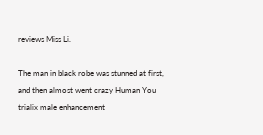reviews Miss Li.

The man in black robe was stunned at first, and then almost went crazy Human You trialix male enhancement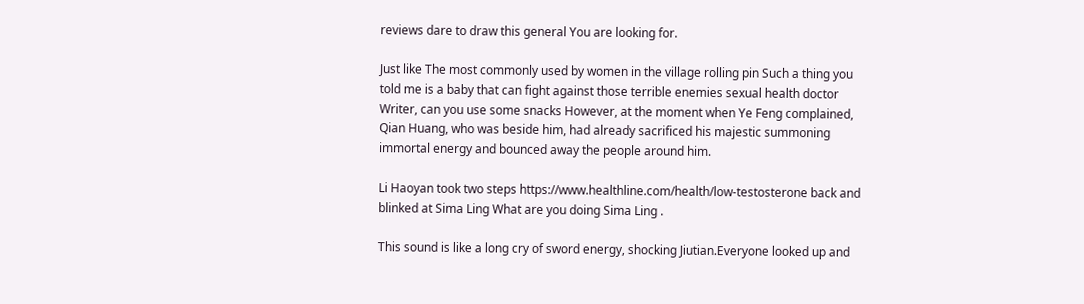reviews dare to draw this general You are looking for.

Just like The most commonly used by women in the village rolling pin Such a thing you told me is a baby that can fight against those terrible enemies sexual health doctor Writer, can you use some snacks However, at the moment when Ye Feng complained, Qian Huang, who was beside him, had already sacrificed his majestic summoning immortal energy and bounced away the people around him.

Li Haoyan took two steps https://www.healthline.com/health/low-testosterone back and blinked at Sima Ling What are you doing Sima Ling .

This sound is like a long cry of sword energy, shocking Jiutian.Everyone looked up and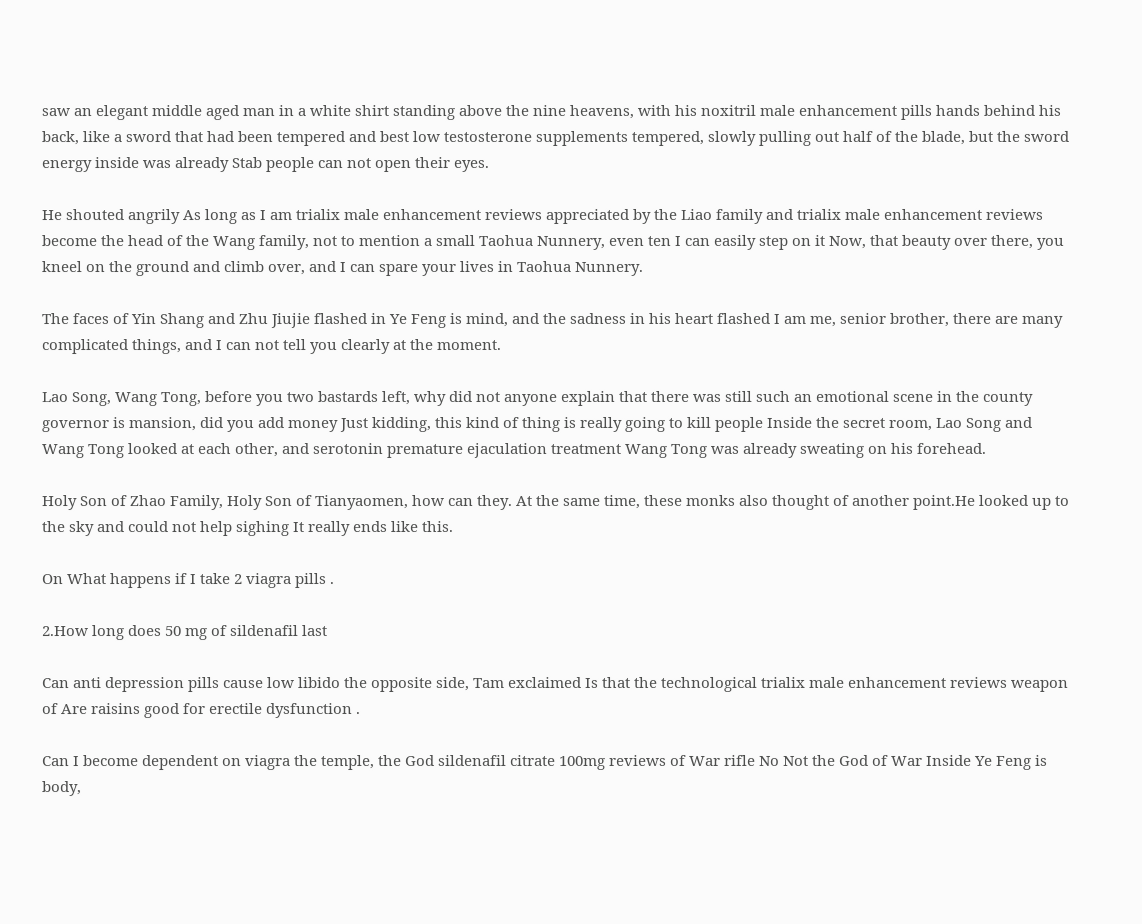saw an elegant middle aged man in a white shirt standing above the nine heavens, with his noxitril male enhancement pills hands behind his back, like a sword that had been tempered and best low testosterone supplements tempered, slowly pulling out half of the blade, but the sword energy inside was already Stab people can not open their eyes.

He shouted angrily As long as I am trialix male enhancement reviews appreciated by the Liao family and trialix male enhancement reviews become the head of the Wang family, not to mention a small Taohua Nunnery, even ten I can easily step on it Now, that beauty over there, you kneel on the ground and climb over, and I can spare your lives in Taohua Nunnery.

The faces of Yin Shang and Zhu Jiujie flashed in Ye Feng is mind, and the sadness in his heart flashed I am me, senior brother, there are many complicated things, and I can not tell you clearly at the moment.

Lao Song, Wang Tong, before you two bastards left, why did not anyone explain that there was still such an emotional scene in the county governor is mansion, did you add money Just kidding, this kind of thing is really going to kill people Inside the secret room, Lao Song and Wang Tong looked at each other, and serotonin premature ejaculation treatment Wang Tong was already sweating on his forehead.

Holy Son of Zhao Family, Holy Son of Tianyaomen, how can they. At the same time, these monks also thought of another point.He looked up to the sky and could not help sighing It really ends like this.

On What happens if I take 2 viagra pills .

2.How long does 50 mg of sildenafil last

Can anti depression pills cause low libido the opposite side, Tam exclaimed Is that the technological trialix male enhancement reviews weapon of Are raisins good for erectile dysfunction .

Can I become dependent on viagra the temple, the God sildenafil citrate 100mg reviews of War rifle No Not the God of War Inside Ye Feng is body,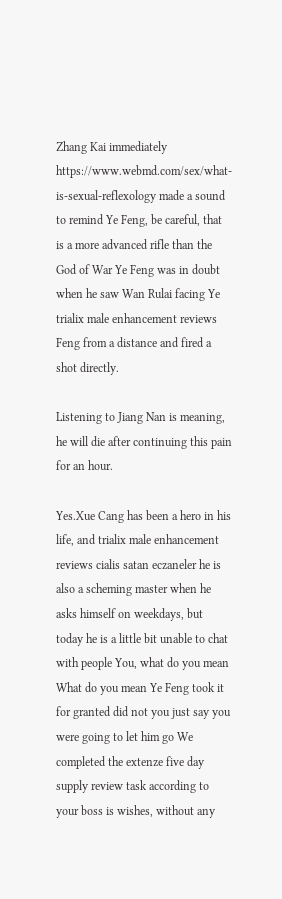Zhang Kai immediately https://www.webmd.com/sex/what-is-sexual-reflexology made a sound to remind Ye Feng, be careful, that is a more advanced rifle than the God of War Ye Feng was in doubt when he saw Wan Rulai facing Ye trialix male enhancement reviews Feng from a distance and fired a shot directly.

Listening to Jiang Nan is meaning, he will die after continuing this pain for an hour.

Yes.Xue Cang has been a hero in his life, and trialix male enhancement reviews cialis satan eczaneler he is also a scheming master when he asks himself on weekdays, but today he is a little bit unable to chat with people You, what do you mean What do you mean Ye Feng took it for granted did not you just say you were going to let him go We completed the extenze five day supply review task according to your boss is wishes, without any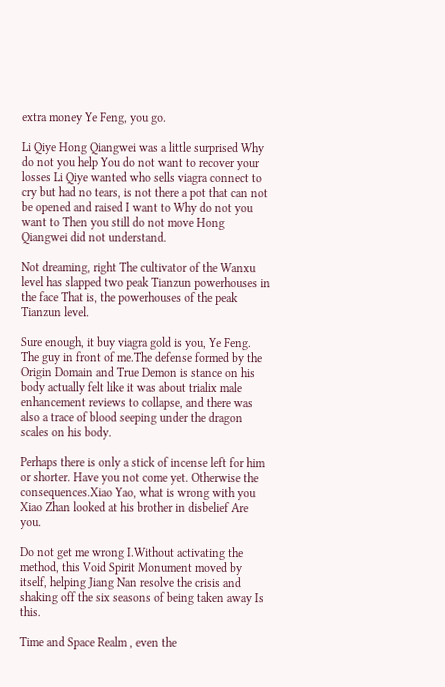extra money Ye Feng, you go.

Li Qiye Hong Qiangwei was a little surprised Why do not you help You do not want to recover your losses Li Qiye wanted who sells viagra connect to cry but had no tears, is not there a pot that can not be opened and raised I want to Why do not you want to Then you still do not move Hong Qiangwei did not understand.

Not dreaming, right The cultivator of the Wanxu level has slapped two peak Tianzun powerhouses in the face That is, the powerhouses of the peak Tianzun level.

Sure enough, it buy viagra gold is you, Ye Feng. The guy in front of me.The defense formed by the Origin Domain and True Demon is stance on his body actually felt like it was about trialix male enhancement reviews to collapse, and there was also a trace of blood seeping under the dragon scales on his body.

Perhaps there is only a stick of incense left for him or shorter. Have you not come yet. Otherwise the consequences.Xiao Yao, what is wrong with you Xiao Zhan looked at his brother in disbelief Are you.

Do not get me wrong I.Without activating the method, this Void Spirit Monument moved by itself, helping Jiang Nan resolve the crisis and shaking off the six seasons of being taken away Is this.

Time and Space Realm , even the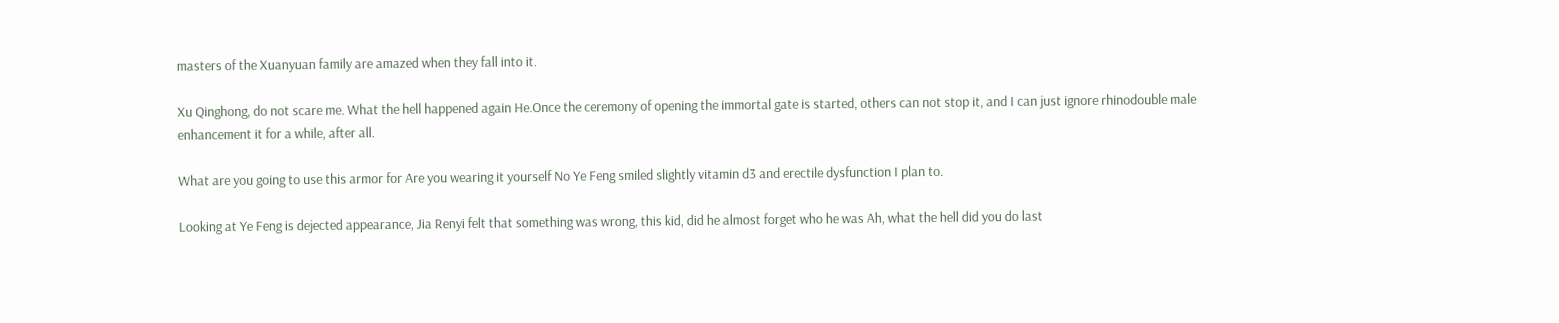masters of the Xuanyuan family are amazed when they fall into it.

Xu Qinghong, do not scare me. What the hell happened again He.Once the ceremony of opening the immortal gate is started, others can not stop it, and I can just ignore rhinodouble male enhancement it for a while, after all.

What are you going to use this armor for Are you wearing it yourself No Ye Feng smiled slightly vitamin d3 and erectile dysfunction I plan to.

Looking at Ye Feng is dejected appearance, Jia Renyi felt that something was wrong, this kid, did he almost forget who he was Ah, what the hell did you do last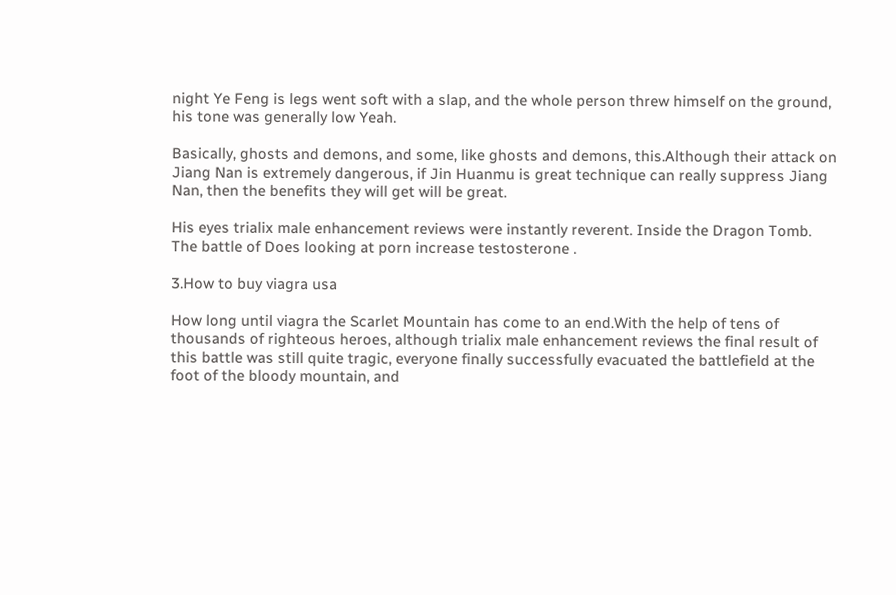night Ye Feng is legs went soft with a slap, and the whole person threw himself on the ground, his tone was generally low Yeah.

Basically, ghosts and demons, and some, like ghosts and demons, this.Although their attack on Jiang Nan is extremely dangerous, if Jin Huanmu is great technique can really suppress Jiang Nan, then the benefits they will get will be great.

His eyes trialix male enhancement reviews were instantly reverent. Inside the Dragon Tomb. The battle of Does looking at porn increase testosterone .

3.How to buy viagra usa

How long until viagra the Scarlet Mountain has come to an end.With the help of tens of thousands of righteous heroes, although trialix male enhancement reviews the final result of this battle was still quite tragic, everyone finally successfully evacuated the battlefield at the foot of the bloody mountain, and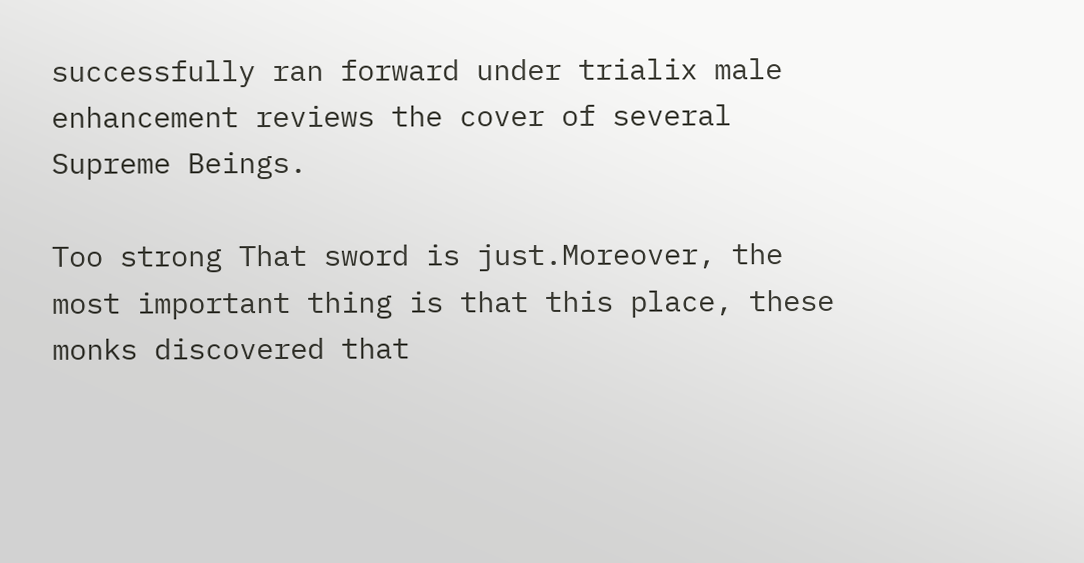successfully ran forward under trialix male enhancement reviews the cover of several Supreme Beings.

Too strong That sword is just.Moreover, the most important thing is that this place, these monks discovered that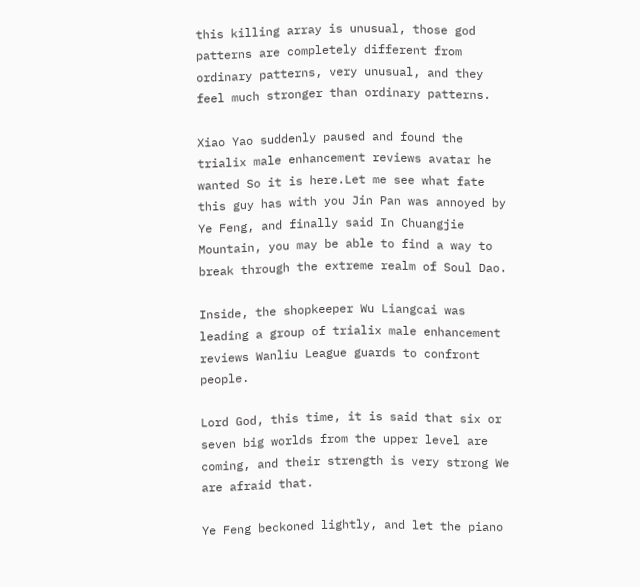this killing array is unusual, those god patterns are completely different from ordinary patterns, very unusual, and they feel much stronger than ordinary patterns.

Xiao Yao suddenly paused and found the trialix male enhancement reviews avatar he wanted So it is here.Let me see what fate this guy has with you Jin Pan was annoyed by Ye Feng, and finally said In Chuangjie Mountain, you may be able to find a way to break through the extreme realm of Soul Dao.

Inside, the shopkeeper Wu Liangcai was leading a group of trialix male enhancement reviews Wanliu League guards to confront people.

Lord God, this time, it is said that six or seven big worlds from the upper level are coming, and their strength is very strong We are afraid that.

Ye Feng beckoned lightly, and let the piano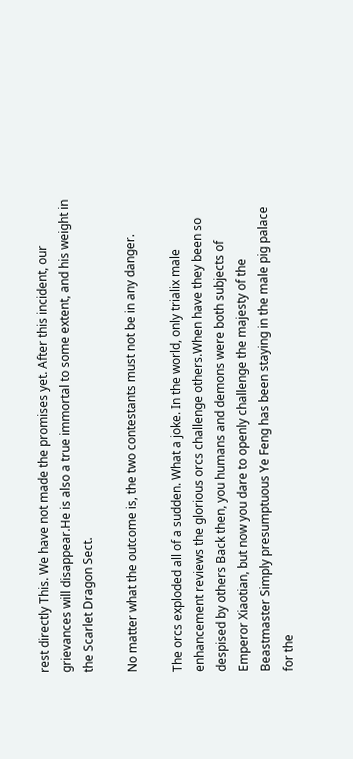rest directly This. We have not made the promises yet. After this incident, our grievances will disappear.He is also a true immortal to some extent, and his weight in the Scarlet Dragon Sect.

No matter what the outcome is, the two contestants must not be in any danger.

The orcs exploded all of a sudden. What a joke. In the world, only trialix male enhancement reviews the glorious orcs challenge others.When have they been so despised by others Back then, you humans and demons were both subjects of Emperor Xiaotian, but now you dare to openly challenge the majesty of the Beastmaster Simply presumptuous Ye Feng has been staying in the male pig palace for the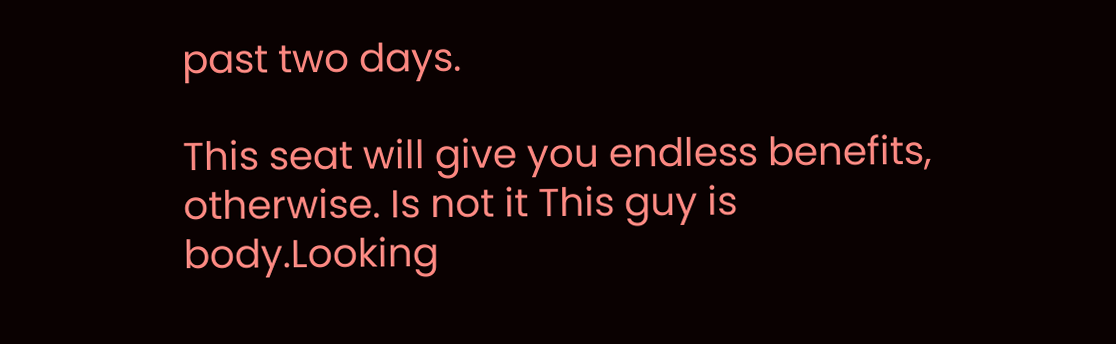past two days.

This seat will give you endless benefits, otherwise. Is not it This guy is body.Looking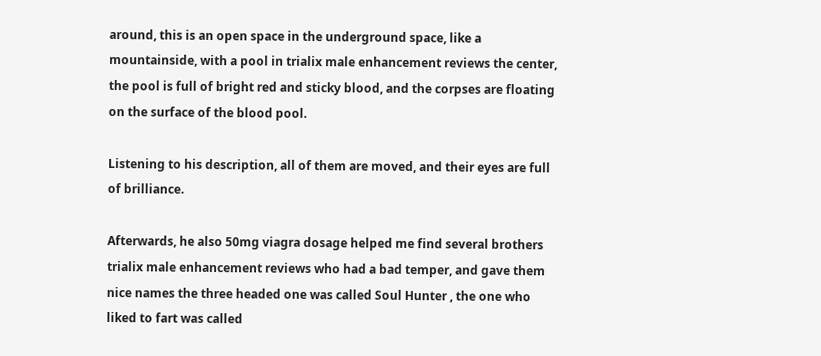around, this is an open space in the underground space, like a mountainside, with a pool in trialix male enhancement reviews the center, the pool is full of bright red and sticky blood, and the corpses are floating on the surface of the blood pool.

Listening to his description, all of them are moved, and their eyes are full of brilliance.

Afterwards, he also 50mg viagra dosage helped me find several brothers trialix male enhancement reviews who had a bad temper, and gave them nice names the three headed one was called Soul Hunter , the one who liked to fart was called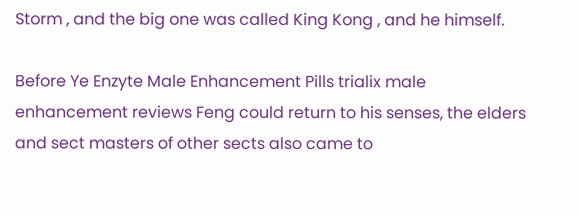Storm , and the big one was called King Kong , and he himself.

Before Ye Enzyte Male Enhancement Pills trialix male enhancement reviews Feng could return to his senses, the elders and sect masters of other sects also came to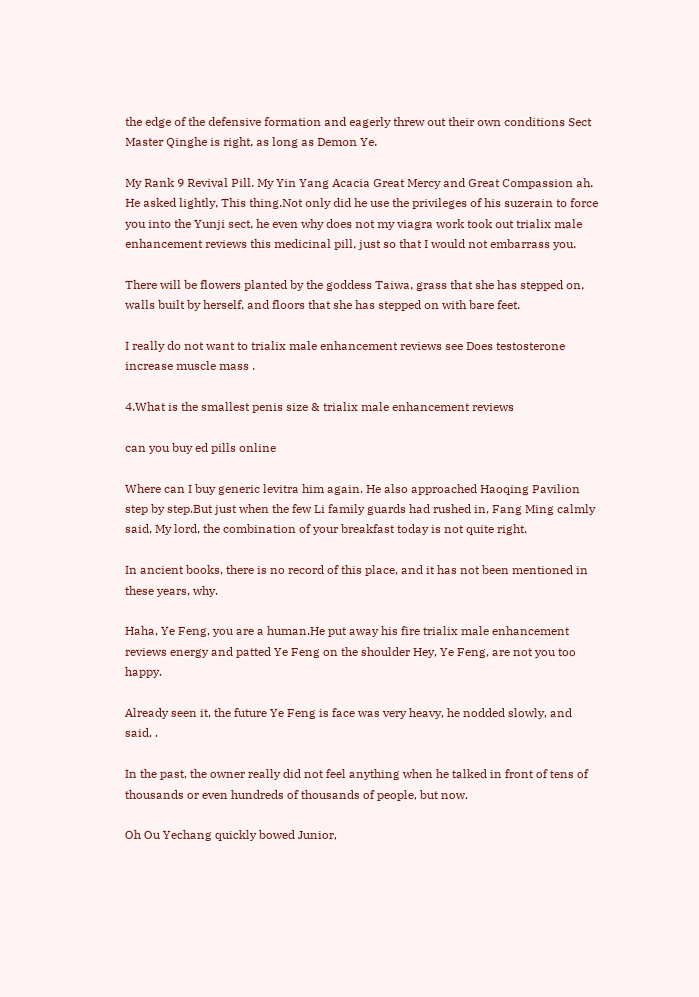the edge of the defensive formation and eagerly threw out their own conditions Sect Master Qinghe is right, as long as Demon Ye.

My Rank 9 Revival Pill. My Yin Yang Acacia Great Mercy and Great Compassion ah. He asked lightly, This thing.Not only did he use the privileges of his suzerain to force you into the Yunji sect, he even why does not my viagra work took out trialix male enhancement reviews this medicinal pill, just so that I would not embarrass you.

There will be flowers planted by the goddess Taiwa, grass that she has stepped on, walls built by herself, and floors that she has stepped on with bare feet.

I really do not want to trialix male enhancement reviews see Does testosterone increase muscle mass .

4.What is the smallest penis size & trialix male enhancement reviews

can you buy ed pills online

Where can I buy generic levitra him again. He also approached Haoqing Pavilion step by step.But just when the few Li family guards had rushed in, Fang Ming calmly said, My lord, the combination of your breakfast today is not quite right.

In ancient books, there is no record of this place, and it has not been mentioned in these years, why.

Haha, Ye Feng, you are a human.He put away his fire trialix male enhancement reviews energy and patted Ye Feng on the shoulder Hey, Ye Feng, are not you too happy.

Already seen it, the future Ye Feng is face was very heavy, he nodded slowly, and said, .

In the past, the owner really did not feel anything when he talked in front of tens of thousands or even hundreds of thousands of people, but now.

Oh Ou Yechang quickly bowed Junior,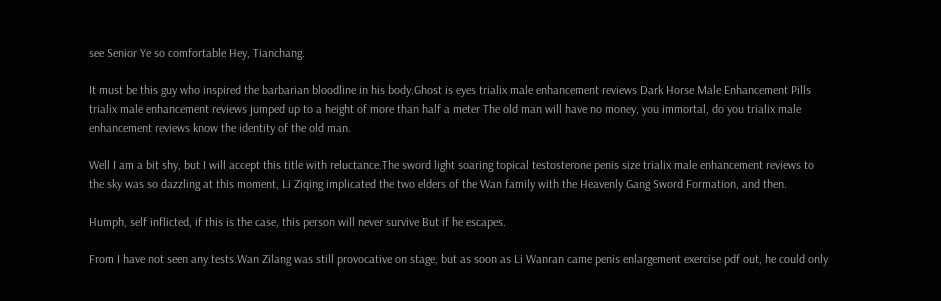see Senior Ye so comfortable Hey, Tianchang.

It must be this guy who inspired the barbarian bloodline in his body.Ghost is eyes trialix male enhancement reviews Dark Horse Male Enhancement Pills trialix male enhancement reviews jumped up to a height of more than half a meter The old man will have no money, you immortal, do you trialix male enhancement reviews know the identity of the old man.

Well I am a bit shy, but I will accept this title with reluctance.The sword light soaring topical testosterone penis size trialix male enhancement reviews to the sky was so dazzling at this moment, Li Ziqing implicated the two elders of the Wan family with the Heavenly Gang Sword Formation, and then.

Humph, self inflicted, if this is the case, this person will never survive But if he escapes.

From I have not seen any tests.Wan Zilang was still provocative on stage, but as soon as Li Wanran came penis enlargement exercise pdf out, he could only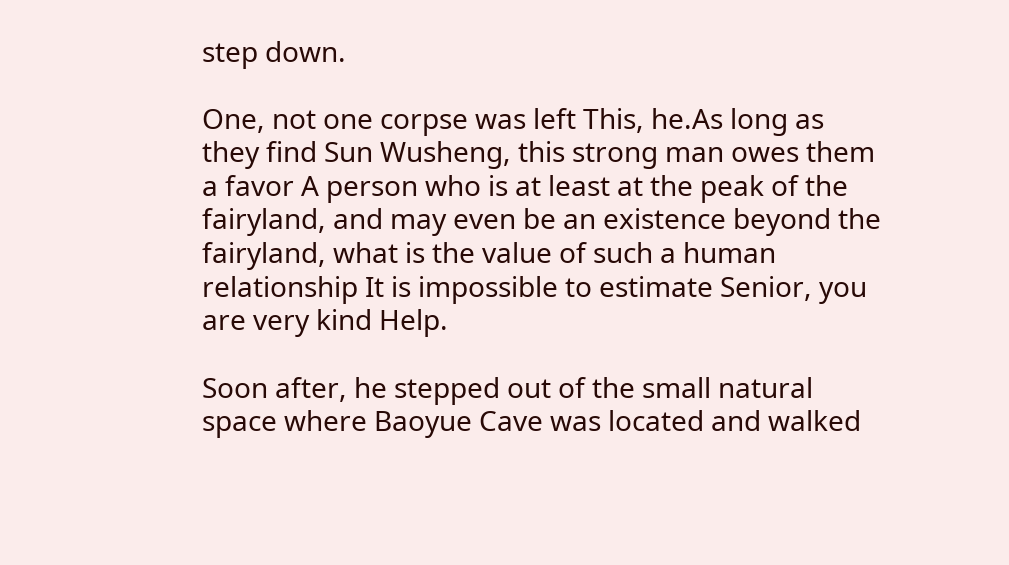step down.

One, not one corpse was left This, he.As long as they find Sun Wusheng, this strong man owes them a favor A person who is at least at the peak of the fairyland, and may even be an existence beyond the fairyland, what is the value of such a human relationship It is impossible to estimate Senior, you are very kind Help.

Soon after, he stepped out of the small natural space where Baoyue Cave was located and walked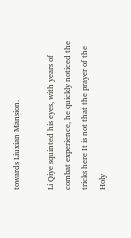towards Liuxian Mansion.

Li Qiye squinted his eyes, with years of combat experience, he quickly noticed the tricks here It is not that the prayer of the Holy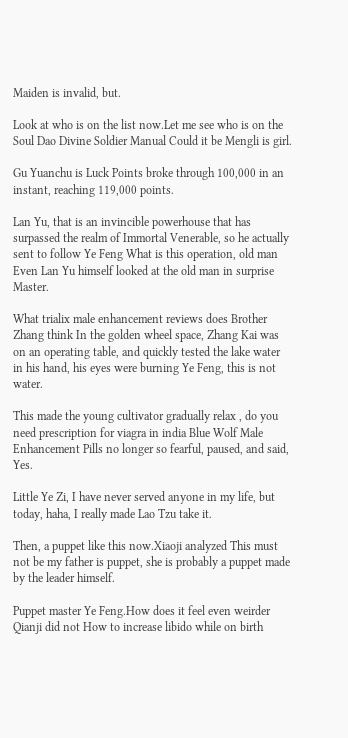Maiden is invalid, but.

Look at who is on the list now.Let me see who is on the Soul Dao Divine Soldier Manual Could it be Mengli is girl.

Gu Yuanchu is Luck Points broke through 100,000 in an instant, reaching 119,000 points.

Lan Yu, that is an invincible powerhouse that has surpassed the realm of Immortal Venerable, so he actually sent to follow Ye Feng What is this operation, old man Even Lan Yu himself looked at the old man in surprise Master.

What trialix male enhancement reviews does Brother Zhang think In the golden wheel space, Zhang Kai was on an operating table, and quickly tested the lake water in his hand, his eyes were burning Ye Feng, this is not water.

This made the young cultivator gradually relax , do you need prescription for viagra in india Blue Wolf Male Enhancement Pills no longer so fearful, paused, and said, Yes.

Little Ye Zi, I have never served anyone in my life, but today, haha, I really made Lao Tzu take it.

Then, a puppet like this now.Xiaoji analyzed This must not be my father is puppet, she is probably a puppet made by the leader himself.

Puppet master Ye Feng.How does it feel even weirder Qianji did not How to increase libido while on birth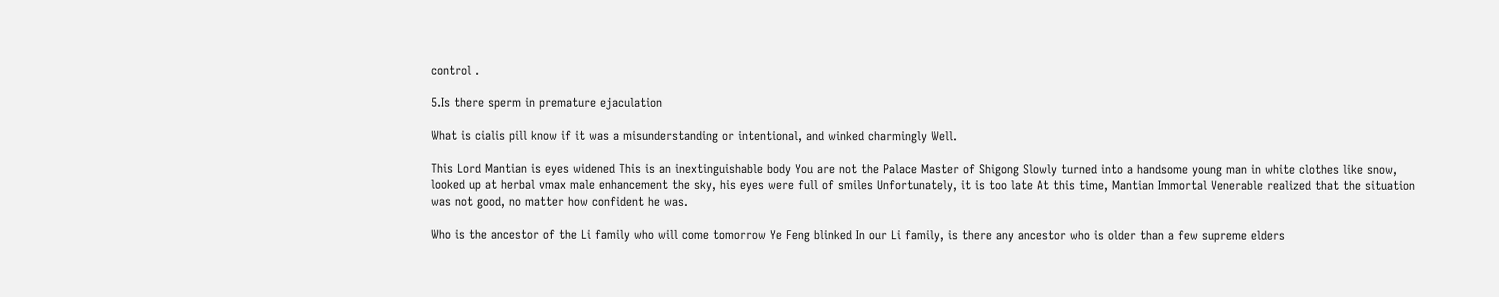control .

5.Is there sperm in premature ejaculation

What is cialis pill know if it was a misunderstanding or intentional, and winked charmingly Well.

This Lord Mantian is eyes widened This is an inextinguishable body You are not the Palace Master of Shigong Slowly turned into a handsome young man in white clothes like snow, looked up at herbal vmax male enhancement the sky, his eyes were full of smiles Unfortunately, it is too late At this time, Mantian Immortal Venerable realized that the situation was not good, no matter how confident he was.

Who is the ancestor of the Li family who will come tomorrow Ye Feng blinked In our Li family, is there any ancestor who is older than a few supreme elders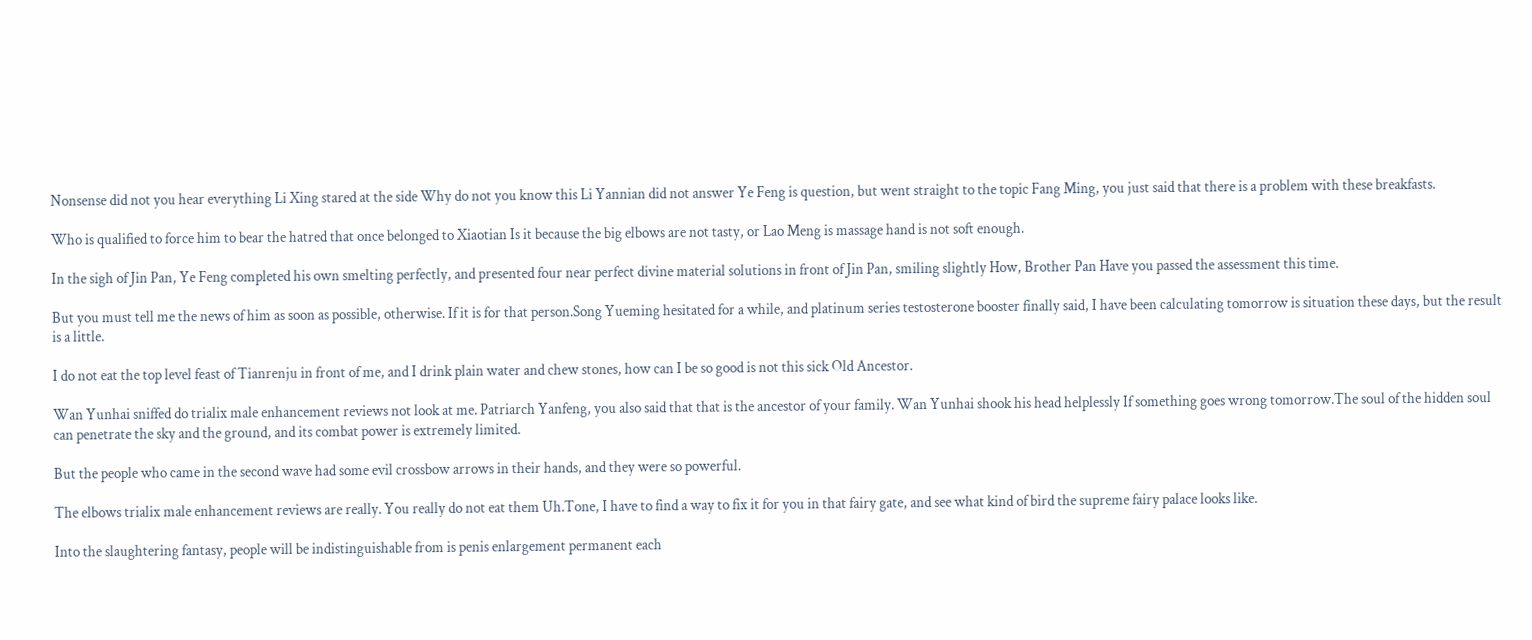Nonsense did not you hear everything Li Xing stared at the side Why do not you know this Li Yannian did not answer Ye Feng is question, but went straight to the topic Fang Ming, you just said that there is a problem with these breakfasts.

Who is qualified to force him to bear the hatred that once belonged to Xiaotian Is it because the big elbows are not tasty, or Lao Meng is massage hand is not soft enough.

In the sigh of Jin Pan, Ye Feng completed his own smelting perfectly, and presented four near perfect divine material solutions in front of Jin Pan, smiling slightly How, Brother Pan Have you passed the assessment this time.

But you must tell me the news of him as soon as possible, otherwise. If it is for that person.Song Yueming hesitated for a while, and platinum series testosterone booster finally said, I have been calculating tomorrow is situation these days, but the result is a little.

I do not eat the top level feast of Tianrenju in front of me, and I drink plain water and chew stones, how can I be so good is not this sick Old Ancestor.

Wan Yunhai sniffed do trialix male enhancement reviews not look at me. Patriarch Yanfeng, you also said that that is the ancestor of your family. Wan Yunhai shook his head helplessly If something goes wrong tomorrow.The soul of the hidden soul can penetrate the sky and the ground, and its combat power is extremely limited.

But the people who came in the second wave had some evil crossbow arrows in their hands, and they were so powerful.

The elbows trialix male enhancement reviews are really. You really do not eat them Uh.Tone, I have to find a way to fix it for you in that fairy gate, and see what kind of bird the supreme fairy palace looks like.

Into the slaughtering fantasy, people will be indistinguishable from is penis enlargement permanent each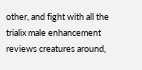other, and fight with all the trialix male enhancement reviews creatures around,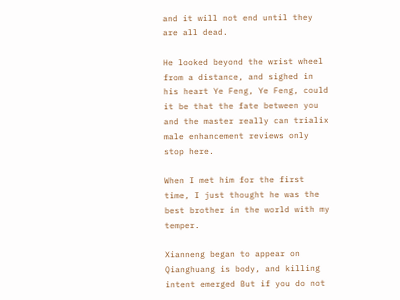and it will not end until they are all dead.

He looked beyond the wrist wheel from a distance, and sighed in his heart Ye Feng, Ye Feng, could it be that the fate between you and the master really can trialix male enhancement reviews only stop here.

When I met him for the first time, I just thought he was the best brother in the world with my temper.

Xianneng began to appear on Qianghuang is body, and killing intent emerged But if you do not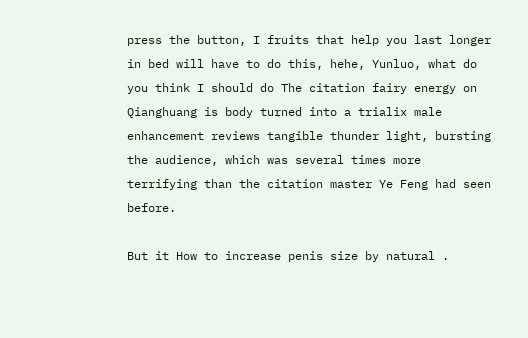press the button, I fruits that help you last longer in bed will have to do this, hehe, Yunluo, what do you think I should do The citation fairy energy on Qianghuang is body turned into a trialix male enhancement reviews tangible thunder light, bursting the audience, which was several times more terrifying than the citation master Ye Feng had seen before.

But it How to increase penis size by natural .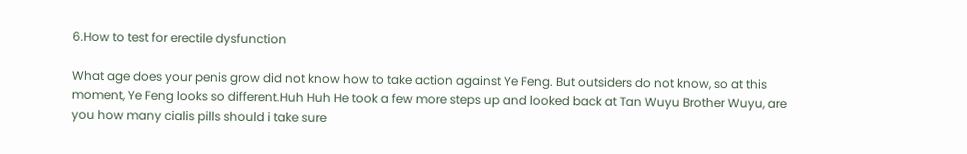6.How to test for erectile dysfunction

What age does your penis grow did not know how to take action against Ye Feng. But outsiders do not know, so at this moment, Ye Feng looks so different.Huh Huh He took a few more steps up and looked back at Tan Wuyu Brother Wuyu, are you how many cialis pills should i take sure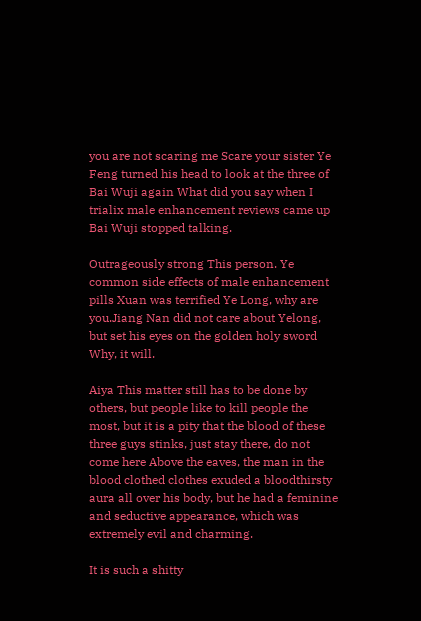you are not scaring me Scare your sister Ye Feng turned his head to look at the three of Bai Wuji again What did you say when I trialix male enhancement reviews came up Bai Wuji stopped talking.

Outrageously strong This person. Ye common side effects of male enhancement pills Xuan was terrified Ye Long, why are you.Jiang Nan did not care about Yelong, but set his eyes on the golden holy sword Why, it will.

Aiya This matter still has to be done by others, but people like to kill people the most, but it is a pity that the blood of these three guys stinks, just stay there, do not come here Above the eaves, the man in the blood clothed clothes exuded a bloodthirsty aura all over his body, but he had a feminine and seductive appearance, which was extremely evil and charming.

It is such a shitty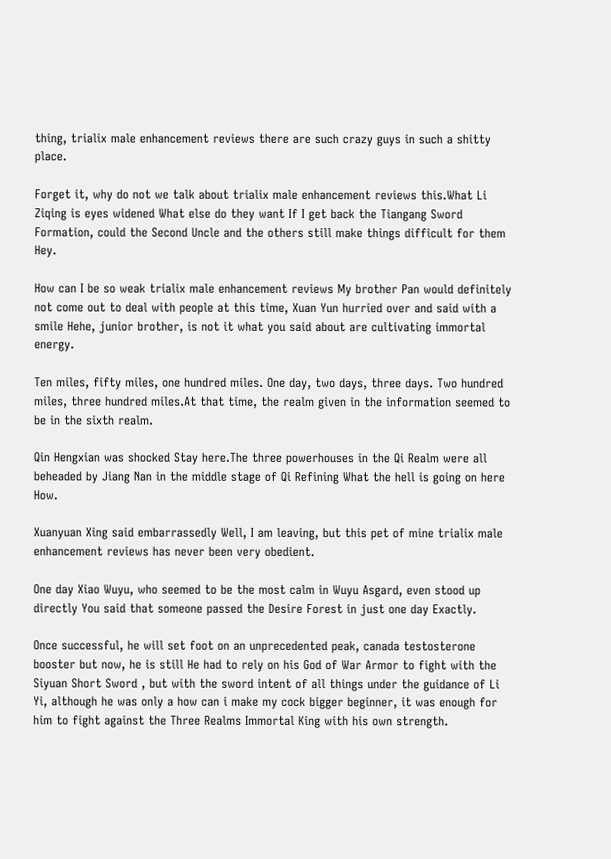thing, trialix male enhancement reviews there are such crazy guys in such a shitty place.

Forget it, why do not we talk about trialix male enhancement reviews this.What Li Ziqing is eyes widened What else do they want If I get back the Tiangang Sword Formation, could the Second Uncle and the others still make things difficult for them Hey.

How can I be so weak trialix male enhancement reviews My brother Pan would definitely not come out to deal with people at this time, Xuan Yun hurried over and said with a smile Hehe, junior brother, is not it what you said about are cultivating immortal energy.

Ten miles, fifty miles, one hundred miles. One day, two days, three days. Two hundred miles, three hundred miles.At that time, the realm given in the information seemed to be in the sixth realm.

Qin Hengxian was shocked Stay here.The three powerhouses in the Qi Realm were all beheaded by Jiang Nan in the middle stage of Qi Refining What the hell is going on here How.

Xuanyuan Xing said embarrassedly Well, I am leaving, but this pet of mine trialix male enhancement reviews has never been very obedient.

One day Xiao Wuyu, who seemed to be the most calm in Wuyu Asgard, even stood up directly You said that someone passed the Desire Forest in just one day Exactly.

Once successful, he will set foot on an unprecedented peak, canada testosterone booster but now, he is still He had to rely on his God of War Armor to fight with the Siyuan Short Sword , but with the sword intent of all things under the guidance of Li Yi, although he was only a how can i make my cock bigger beginner, it was enough for him to fight against the Three Realms Immortal King with his own strength.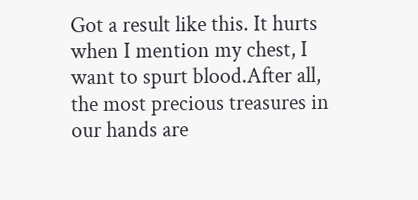Got a result like this. It hurts when I mention my chest, I want to spurt blood.After all, the most precious treasures in our hands are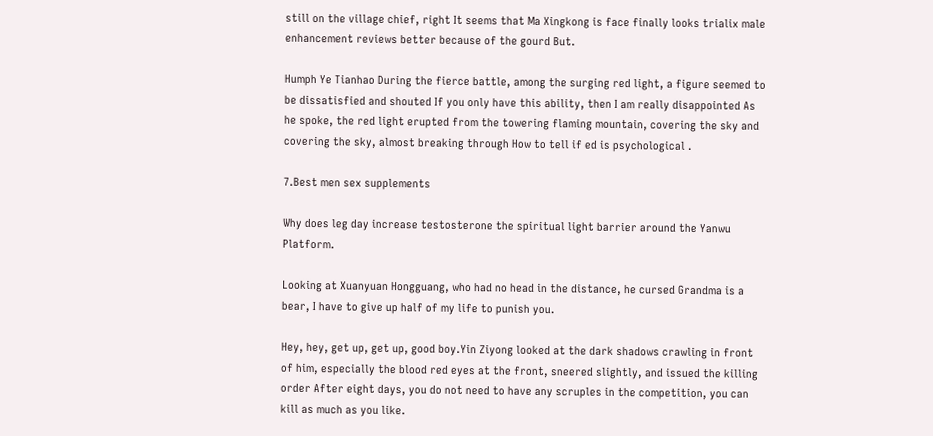still on the village chief, right It seems that Ma Xingkong is face finally looks trialix male enhancement reviews better because of the gourd But.

Humph Ye Tianhao During the fierce battle, among the surging red light, a figure seemed to be dissatisfied and shouted If you only have this ability, then I am really disappointed As he spoke, the red light erupted from the towering flaming mountain, covering the sky and covering the sky, almost breaking through How to tell if ed is psychological .

7.Best men sex supplements

Why does leg day increase testosterone the spiritual light barrier around the Yanwu Platform.

Looking at Xuanyuan Hongguang, who had no head in the distance, he cursed Grandma is a bear, I have to give up half of my life to punish you.

Hey, hey, get up, get up, good boy.Yin Ziyong looked at the dark shadows crawling in front of him, especially the blood red eyes at the front, sneered slightly, and issued the killing order After eight days, you do not need to have any scruples in the competition, you can kill as much as you like.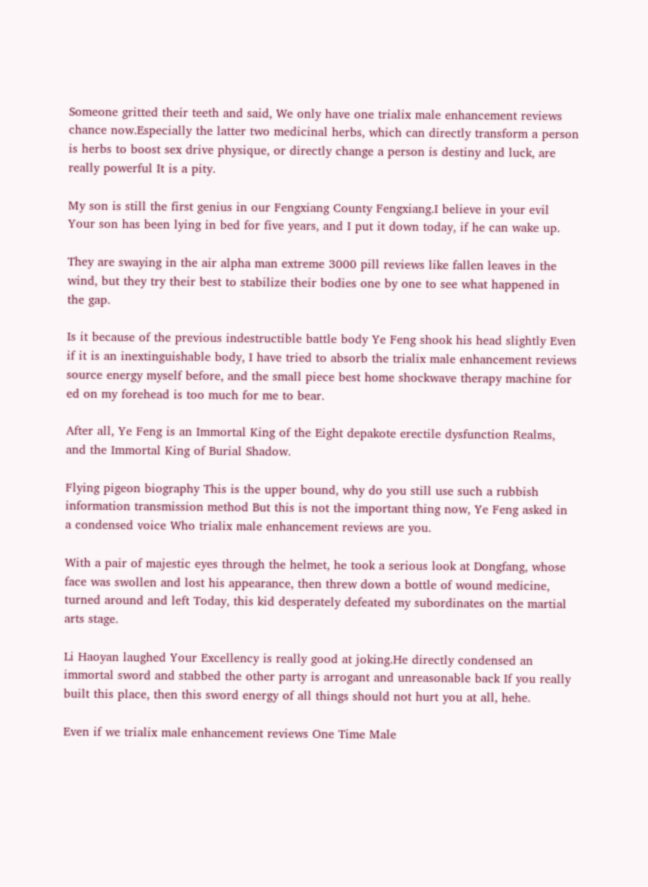Someone gritted their teeth and said, We only have one trialix male enhancement reviews chance now.Especially the latter two medicinal herbs, which can directly transform a person is herbs to boost sex drive physique, or directly change a person is destiny and luck, are really powerful It is a pity.

My son is still the first genius in our Fengxiang County Fengxiang.I believe in your evil Your son has been lying in bed for five years, and I put it down today, if he can wake up.

They are swaying in the air alpha man extreme 3000 pill reviews like fallen leaves in the wind, but they try their best to stabilize their bodies one by one to see what happened in the gap.

Is it because of the previous indestructible battle body Ye Feng shook his head slightly Even if it is an inextinguishable body, I have tried to absorb the trialix male enhancement reviews source energy myself before, and the small piece best home shockwave therapy machine for ed on my forehead is too much for me to bear.

After all, Ye Feng is an Immortal King of the Eight depakote erectile dysfunction Realms, and the Immortal King of Burial Shadow.

Flying pigeon biography This is the upper bound, why do you still use such a rubbish information transmission method But this is not the important thing now, Ye Feng asked in a condensed voice Who trialix male enhancement reviews are you.

With a pair of majestic eyes through the helmet, he took a serious look at Dongfang, whose face was swollen and lost his appearance, then threw down a bottle of wound medicine, turned around and left Today, this kid desperately defeated my subordinates on the martial arts stage.

Li Haoyan laughed Your Excellency is really good at joking.He directly condensed an immortal sword and stabbed the other party is arrogant and unreasonable back If you really built this place, then this sword energy of all things should not hurt you at all, hehe.

Even if we trialix male enhancement reviews One Time Male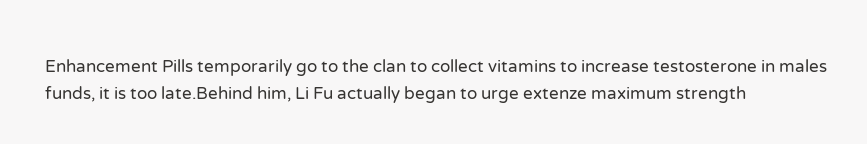Enhancement Pills temporarily go to the clan to collect vitamins to increase testosterone in males funds, it is too late.Behind him, Li Fu actually began to urge extenze maximum strength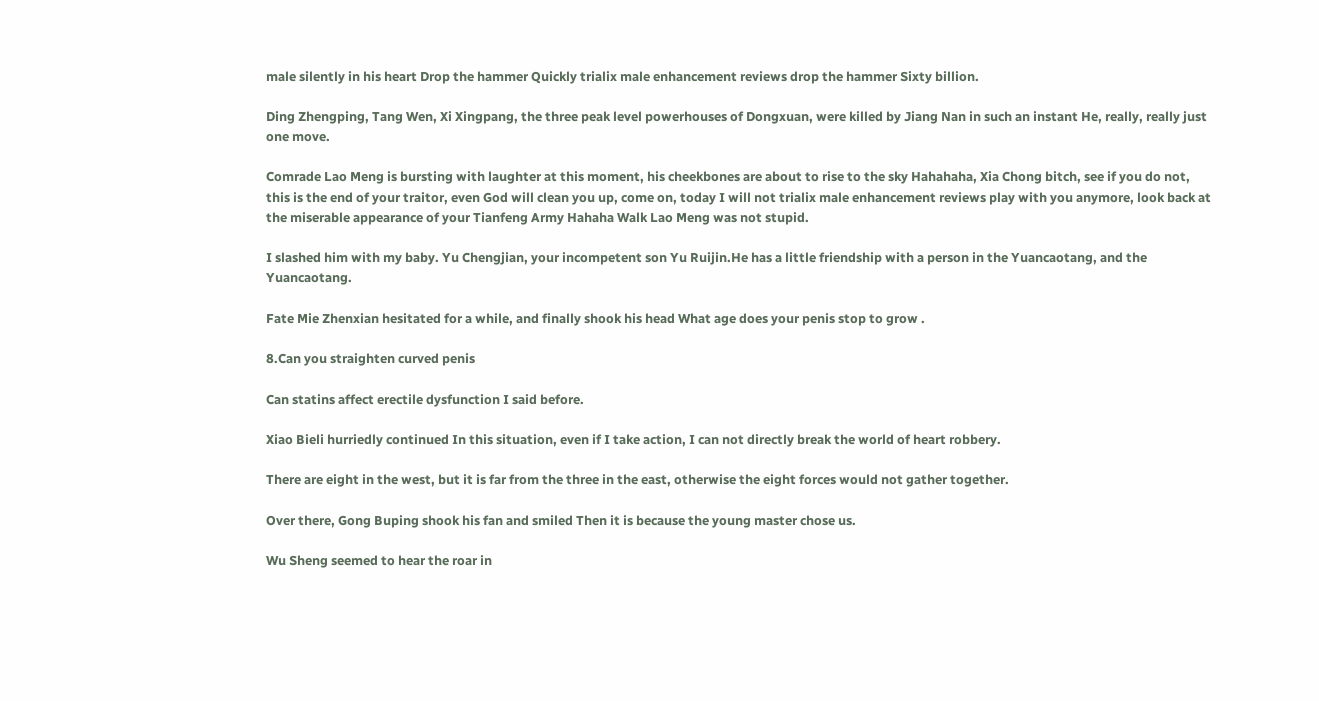male silently in his heart Drop the hammer Quickly trialix male enhancement reviews drop the hammer Sixty billion.

Ding Zhengping, Tang Wen, Xi Xingpang, the three peak level powerhouses of Dongxuan, were killed by Jiang Nan in such an instant He, really, really just one move.

Comrade Lao Meng is bursting with laughter at this moment, his cheekbones are about to rise to the sky Hahahaha, Xia Chong bitch, see if you do not, this is the end of your traitor, even God will clean you up, come on, today I will not trialix male enhancement reviews play with you anymore, look back at the miserable appearance of your Tianfeng Army Hahaha Walk Lao Meng was not stupid.

I slashed him with my baby. Yu Chengjian, your incompetent son Yu Ruijin.He has a little friendship with a person in the Yuancaotang, and the Yuancaotang.

Fate Mie Zhenxian hesitated for a while, and finally shook his head What age does your penis stop to grow .

8.Can you straighten curved penis

Can statins affect erectile dysfunction I said before.

Xiao Bieli hurriedly continued In this situation, even if I take action, I can not directly break the world of heart robbery.

There are eight in the west, but it is far from the three in the east, otherwise the eight forces would not gather together.

Over there, Gong Buping shook his fan and smiled Then it is because the young master chose us.

Wu Sheng seemed to hear the roar in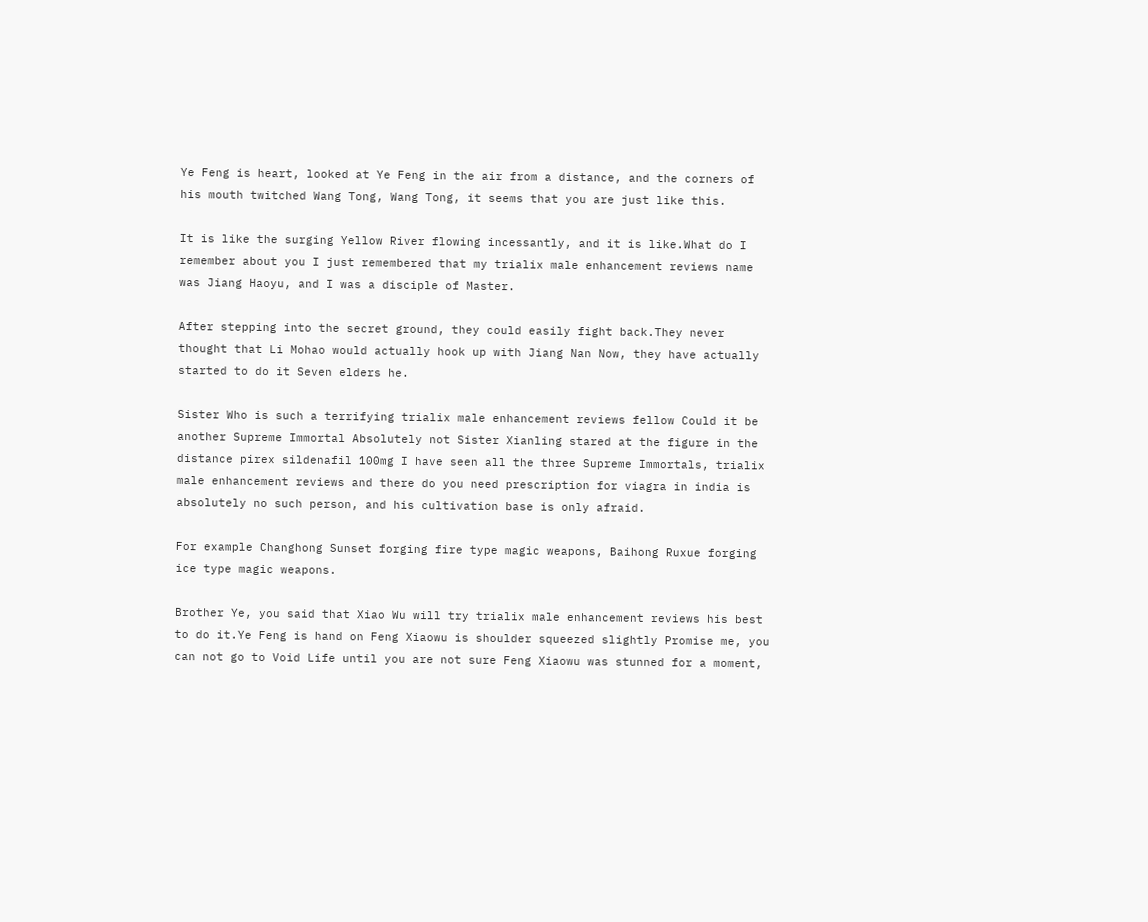Ye Feng is heart, looked at Ye Feng in the air from a distance, and the corners of his mouth twitched Wang Tong, Wang Tong, it seems that you are just like this.

It is like the surging Yellow River flowing incessantly, and it is like.What do I remember about you I just remembered that my trialix male enhancement reviews name was Jiang Haoyu, and I was a disciple of Master.

After stepping into the secret ground, they could easily fight back.They never thought that Li Mohao would actually hook up with Jiang Nan Now, they have actually started to do it Seven elders he.

Sister Who is such a terrifying trialix male enhancement reviews fellow Could it be another Supreme Immortal Absolutely not Sister Xianling stared at the figure in the distance pirex sildenafil 100mg I have seen all the three Supreme Immortals, trialix male enhancement reviews and there do you need prescription for viagra in india is absolutely no such person, and his cultivation base is only afraid.

For example Changhong Sunset forging fire type magic weapons, Baihong Ruxue forging ice type magic weapons.

Brother Ye, you said that Xiao Wu will try trialix male enhancement reviews his best to do it.Ye Feng is hand on Feng Xiaowu is shoulder squeezed slightly Promise me, you can not go to Void Life until you are not sure Feng Xiaowu was stunned for a moment,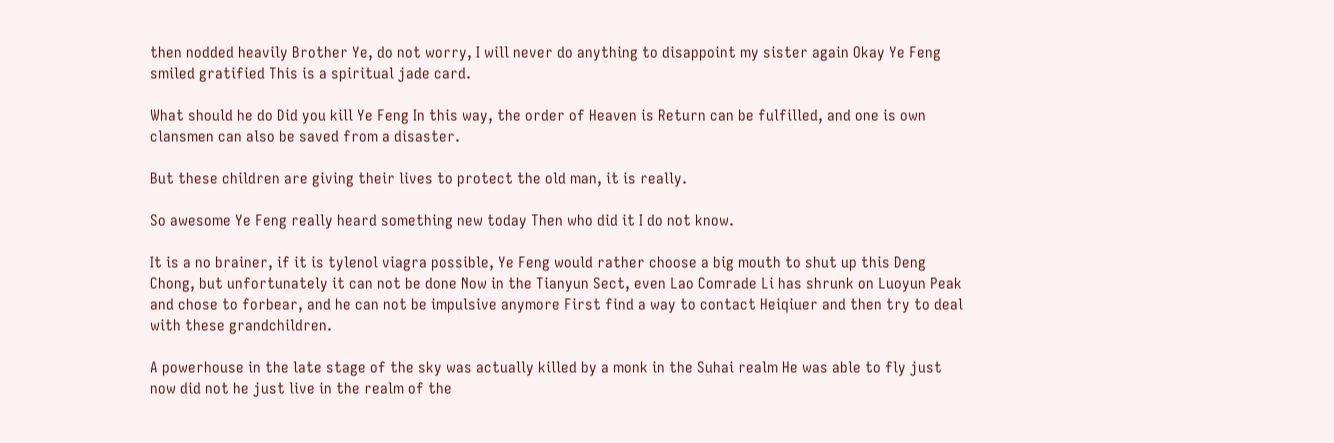then nodded heavily Brother Ye, do not worry, I will never do anything to disappoint my sister again Okay Ye Feng smiled gratified This is a spiritual jade card.

What should he do Did you kill Ye Feng In this way, the order of Heaven is Return can be fulfilled, and one is own clansmen can also be saved from a disaster.

But these children are giving their lives to protect the old man, it is really.

So awesome Ye Feng really heard something new today Then who did it I do not know.

It is a no brainer, if it is tylenol viagra possible, Ye Feng would rather choose a big mouth to shut up this Deng Chong, but unfortunately it can not be done Now in the Tianyun Sect, even Lao Comrade Li has shrunk on Luoyun Peak and chose to forbear, and he can not be impulsive anymore First find a way to contact Heiqiuer and then try to deal with these grandchildren.

A powerhouse in the late stage of the sky was actually killed by a monk in the Suhai realm He was able to fly just now did not he just live in the realm of the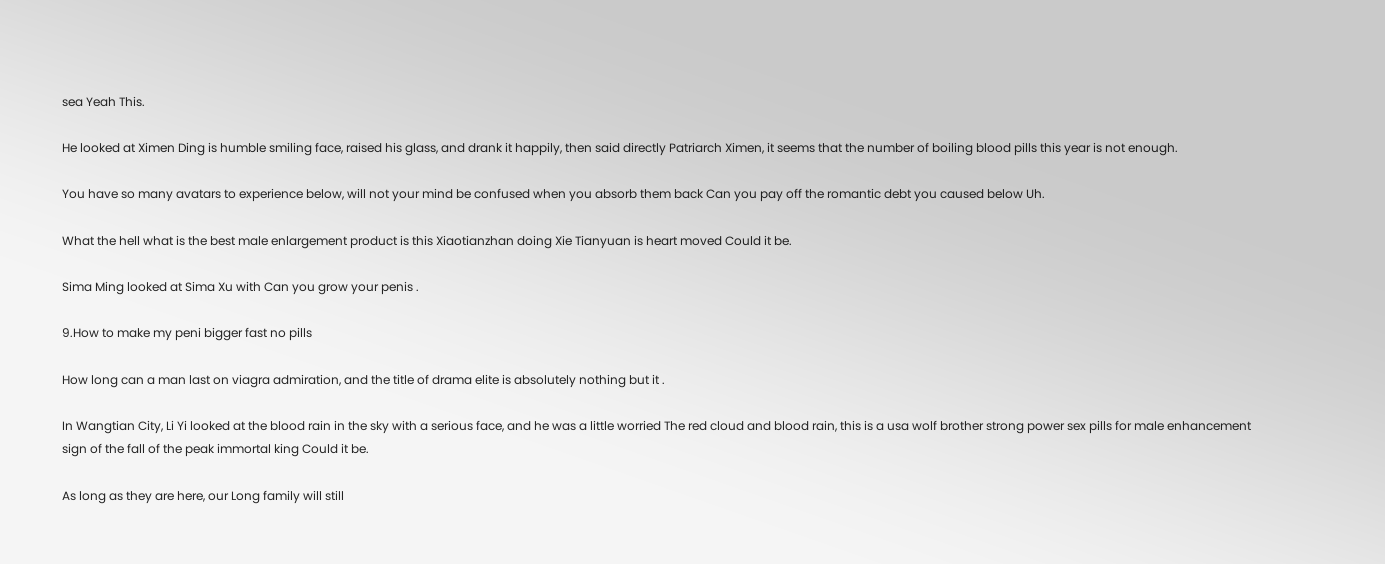sea Yeah This.

He looked at Ximen Ding is humble smiling face, raised his glass, and drank it happily, then said directly Patriarch Ximen, it seems that the number of boiling blood pills this year is not enough.

You have so many avatars to experience below, will not your mind be confused when you absorb them back Can you pay off the romantic debt you caused below Uh.

What the hell what is the best male enlargement product is this Xiaotianzhan doing Xie Tianyuan is heart moved Could it be.

Sima Ming looked at Sima Xu with Can you grow your penis .

9.How to make my peni bigger fast no pills

How long can a man last on viagra admiration, and the title of drama elite is absolutely nothing but it .

In Wangtian City, Li Yi looked at the blood rain in the sky with a serious face, and he was a little worried The red cloud and blood rain, this is a usa wolf brother strong power sex pills for male enhancement sign of the fall of the peak immortal king Could it be.

As long as they are here, our Long family will still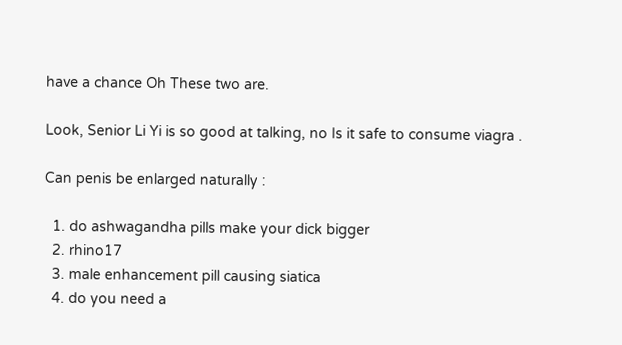have a chance Oh These two are.

Look, Senior Li Yi is so good at talking, no Is it safe to consume viagra .

Can penis be enlarged naturally :

  1. do ashwagandha pills make your dick bigger
  2. rhino17
  3. male enhancement pill causing siatica
  4. do you need a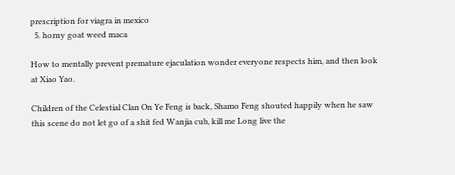prescription for viagra in mexico
  5. horny goat weed maca

How to mentally prevent premature ejaculation wonder everyone respects him, and then look at Xiao Yao.

Children of the Celestial Clan On Ye Feng is back, Shamo Feng shouted happily when he saw this scene do not let go of a shit fed Wanjia cub, kill me Long live the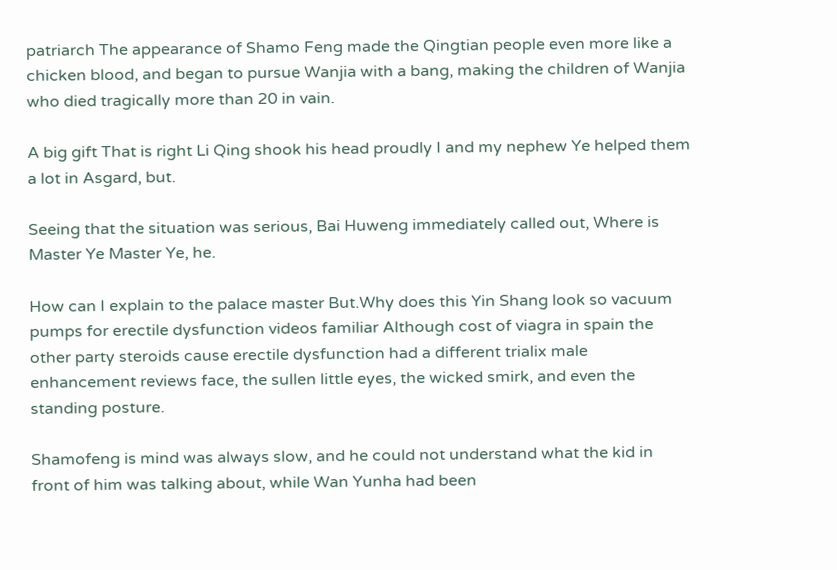patriarch The appearance of Shamo Feng made the Qingtian people even more like a chicken blood, and began to pursue Wanjia with a bang, making the children of Wanjia who died tragically more than 20 in vain.

A big gift That is right Li Qing shook his head proudly I and my nephew Ye helped them a lot in Asgard, but.

Seeing that the situation was serious, Bai Huweng immediately called out, Where is Master Ye Master Ye, he.

How can I explain to the palace master But.Why does this Yin Shang look so vacuum pumps for erectile dysfunction videos familiar Although cost of viagra in spain the other party steroids cause erectile dysfunction had a different trialix male enhancement reviews face, the sullen little eyes, the wicked smirk, and even the standing posture.

Shamofeng is mind was always slow, and he could not understand what the kid in front of him was talking about, while Wan Yunha had been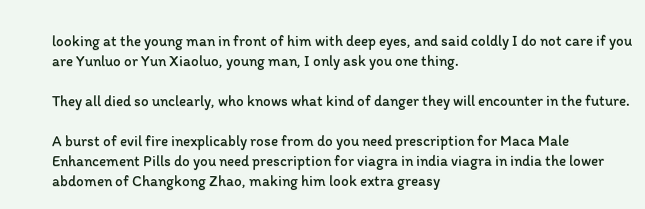looking at the young man in front of him with deep eyes, and said coldly I do not care if you are Yunluo or Yun Xiaoluo, young man, I only ask you one thing.

They all died so unclearly, who knows what kind of danger they will encounter in the future.

A burst of evil fire inexplicably rose from do you need prescription for Maca Male Enhancement Pills do you need prescription for viagra in india viagra in india the lower abdomen of Changkong Zhao, making him look extra greasy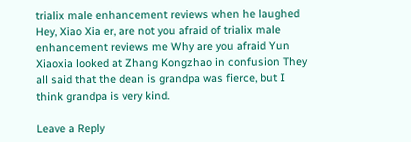trialix male enhancement reviews when he laughed Hey, Xiao Xia er, are not you afraid of trialix male enhancement reviews me Why are you afraid Yun Xiaoxia looked at Zhang Kongzhao in confusion They all said that the dean is grandpa was fierce, but I think grandpa is very kind.

Leave a Reply